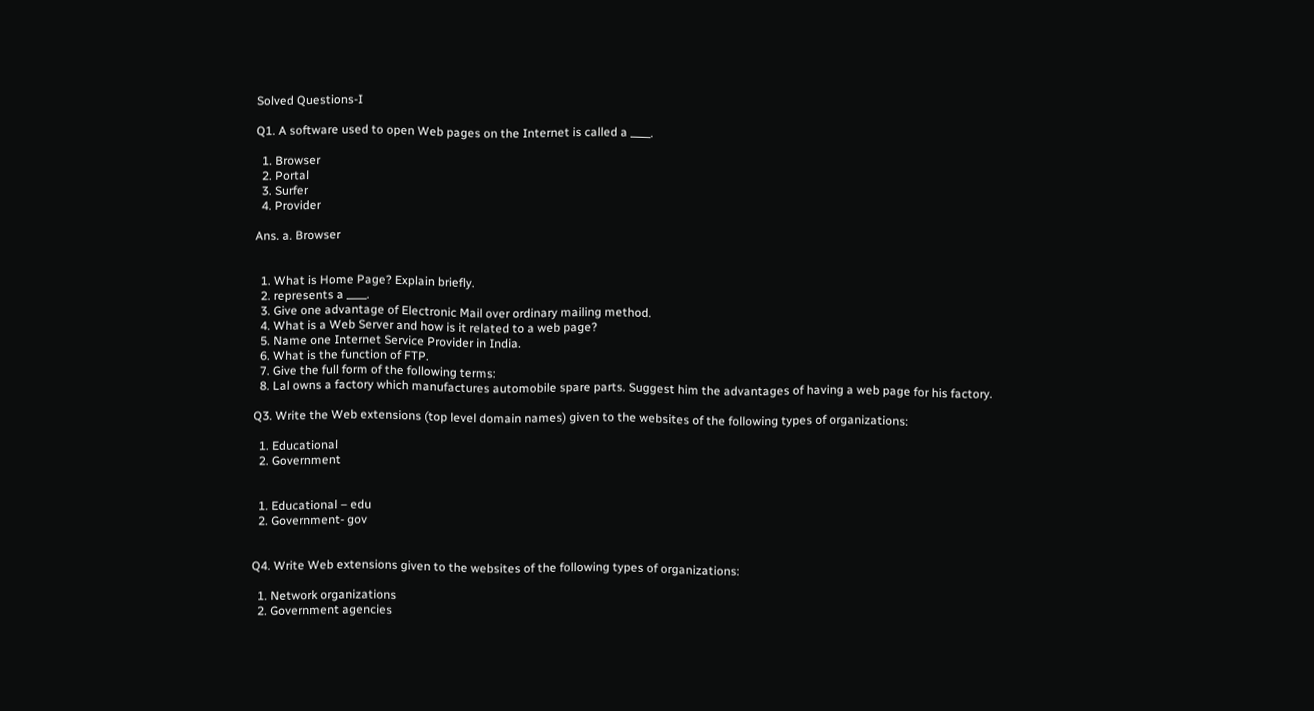Solved Questions-I

Q1. A software used to open Web pages on the Internet is called a ____.

  1. Browser
  2. Portal
  3. Surfer
  4. Provider

Ans. a. Browser


  1. What is Home Page? Explain briefly.
  2. represents a ____.
  3. Give one advantage of Electronic Mail over ordinary mailing method.
  4. What is a Web Server and how is it related to a web page?
  5. Name one Internet Service Provider in India.
  6. What is the function of FTP.
  7. Give the full form of the following terms:
  8. Lal owns a factory which manufactures automobile spare parts. Suggest him the advantages of having a web page for his factory.

Q3. Write the Web extensions (top level domain names) given to the websites of the following types of organizations:

  1. Educational
  2. Government


  1. Educational – edu
  2. Government- gov


Q4. Write Web extensions given to the websites of the following types of organizations:

  1. Network organizations
  2. Government agencies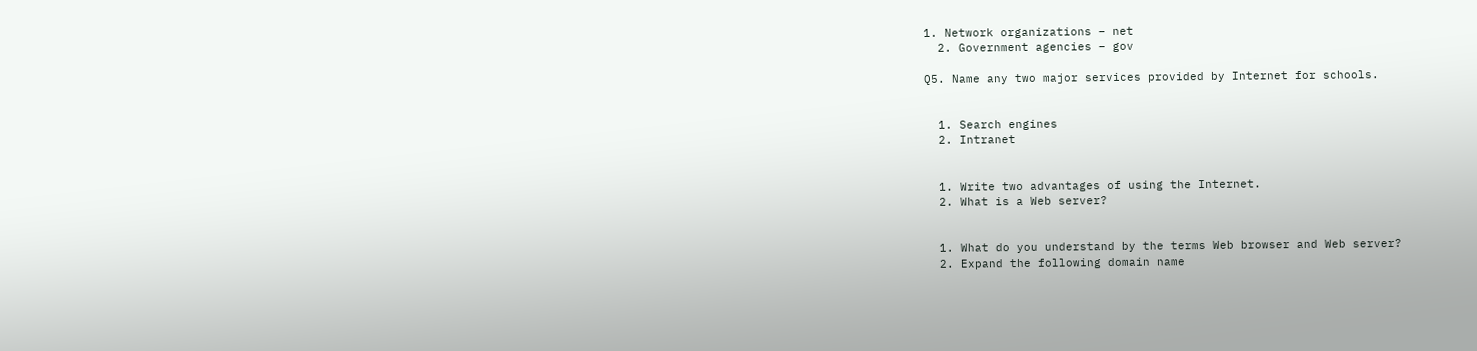1. Network organizations – net
  2. Government agencies – gov

Q5. Name any two major services provided by Internet for schools.


  1. Search engines
  2. Intranet


  1. Write two advantages of using the Internet.
  2. What is a Web server?


  1. What do you understand by the terms Web browser and Web server?
  2. Expand the following domain name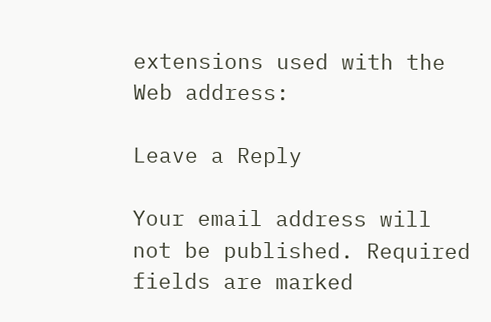extensions used with the Web address:

Leave a Reply

Your email address will not be published. Required fields are marked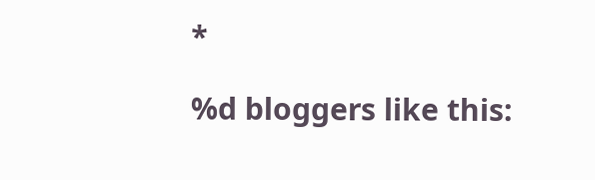*

%d bloggers like this: